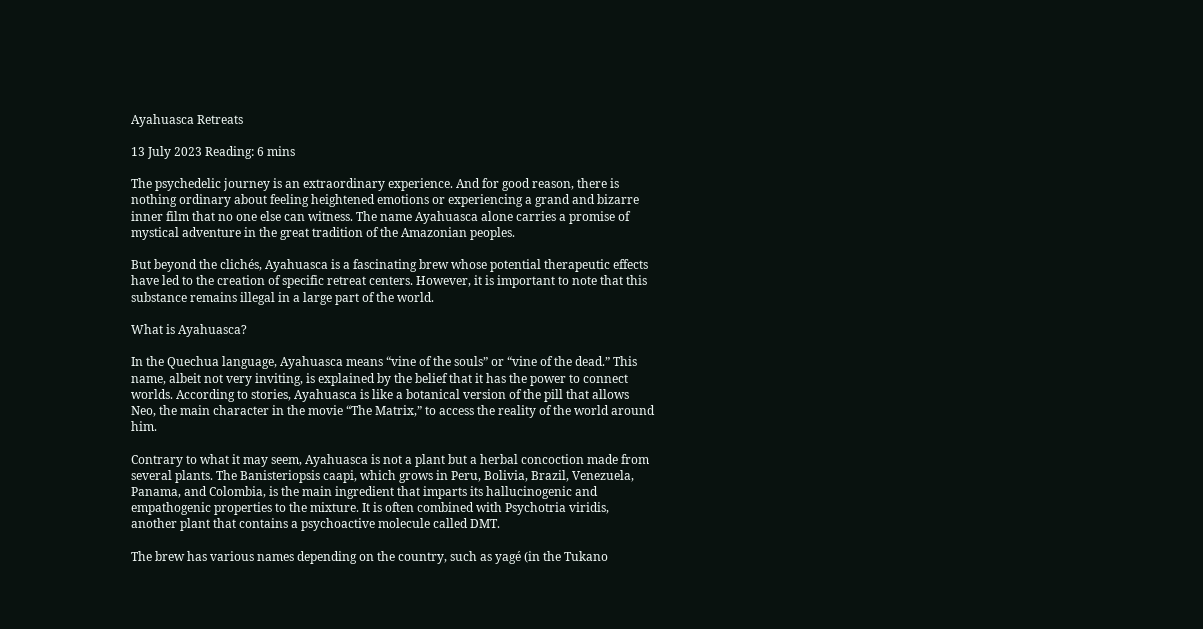Ayahuasca Retreats

13 July 2023 Reading: 6 mins

The psychedelic journey is an extraordinary experience. And for good reason, there is nothing ordinary about feeling heightened emotions or experiencing a grand and bizarre inner film that no one else can witness. The name Ayahuasca alone carries a promise of mystical adventure in the great tradition of the Amazonian peoples.

But beyond the clichés, Ayahuasca is a fascinating brew whose potential therapeutic effects have led to the creation of specific retreat centers. However, it is important to note that this substance remains illegal in a large part of the world.

What is Ayahuasca?

In the Quechua language, Ayahuasca means “vine of the souls” or “vine of the dead.” This name, albeit not very inviting, is explained by the belief that it has the power to connect worlds. According to stories, Ayahuasca is like a botanical version of the pill that allows Neo, the main character in the movie “The Matrix,” to access the reality of the world around him.

Contrary to what it may seem, Ayahuasca is not a plant but a herbal concoction made from several plants. The Banisteriopsis caapi, which grows in Peru, Bolivia, Brazil, Venezuela, Panama, and Colombia, is the main ingredient that imparts its hallucinogenic and empathogenic properties to the mixture. It is often combined with Psychotria viridis, another plant that contains a psychoactive molecule called DMT.

The brew has various names depending on the country, such as yagé (in the Tukano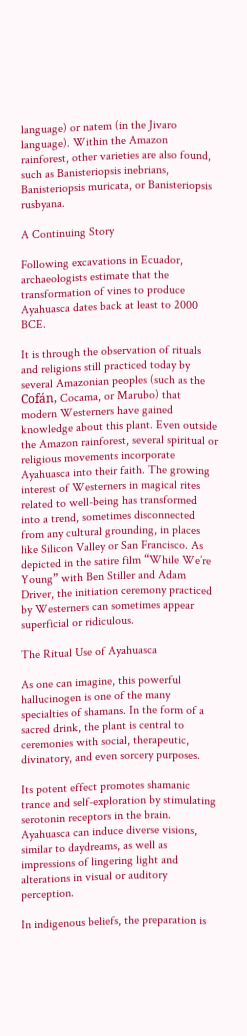language) or natem (in the Jivaro language). Within the Amazon rainforest, other varieties are also found, such as Banisteriopsis inebrians, Banisteriopsis muricata, or Banisteriopsis rusbyana.

A Continuing Story

Following excavations in Ecuador, archaeologists estimate that the transformation of vines to produce Ayahuasca dates back at least to 2000 BCE.

It is through the observation of rituals and religions still practiced today by several Amazonian peoples (such as the Cofán, Cocama, or Marubo) that modern Westerners have gained knowledge about this plant. Even outside the Amazon rainforest, several spiritual or religious movements incorporate Ayahuasca into their faith. The growing interest of Westerners in magical rites related to well-being has transformed into a trend, sometimes disconnected from any cultural grounding, in places like Silicon Valley or San Francisco. As depicted in the satire film “While We’re Young” with Ben Stiller and Adam Driver, the initiation ceremony practiced by Westerners can sometimes appear superficial or ridiculous.

The Ritual Use of Ayahuasca

As one can imagine, this powerful hallucinogen is one of the many specialties of shamans. In the form of a sacred drink, the plant is central to ceremonies with social, therapeutic, divinatory, and even sorcery purposes.

Its potent effect promotes shamanic trance and self-exploration by stimulating serotonin receptors in the brain. Ayahuasca can induce diverse visions, similar to daydreams, as well as impressions of lingering light and alterations in visual or auditory perception.

In indigenous beliefs, the preparation is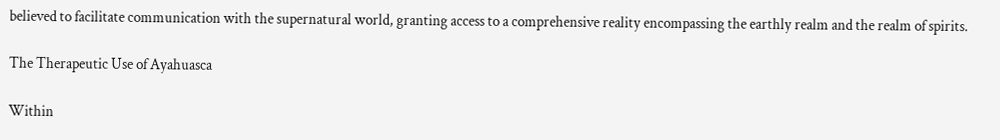believed to facilitate communication with the supernatural world, granting access to a comprehensive reality encompassing the earthly realm and the realm of spirits.

The Therapeutic Use of Ayahuasca

Within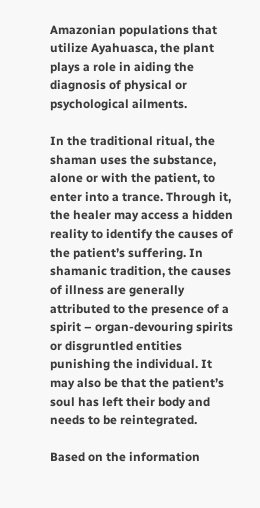Amazonian populations that utilize Ayahuasca, the plant plays a role in aiding the diagnosis of physical or psychological ailments.

In the traditional ritual, the shaman uses the substance, alone or with the patient, to enter into a trance. Through it, the healer may access a hidden reality to identify the causes of the patient’s suffering. In shamanic tradition, the causes of illness are generally attributed to the presence of a spirit – organ-devouring spirits or disgruntled entities punishing the individual. It may also be that the patient’s soul has left their body and needs to be reintegrated.

Based on the information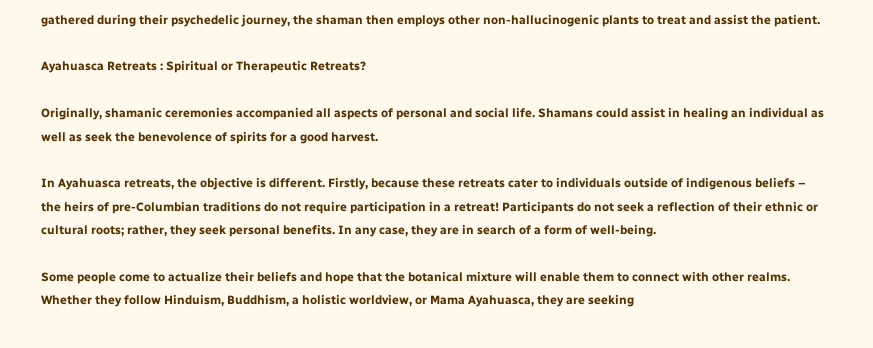gathered during their psychedelic journey, the shaman then employs other non-hallucinogenic plants to treat and assist the patient.

Ayahuasca Retreats : Spiritual or Therapeutic Retreats?

Originally, shamanic ceremonies accompanied all aspects of personal and social life. Shamans could assist in healing an individual as well as seek the benevolence of spirits for a good harvest.

In Ayahuasca retreats, the objective is different. Firstly, because these retreats cater to individuals outside of indigenous beliefs – the heirs of pre-Columbian traditions do not require participation in a retreat! Participants do not seek a reflection of their ethnic or cultural roots; rather, they seek personal benefits. In any case, they are in search of a form of well-being.

Some people come to actualize their beliefs and hope that the botanical mixture will enable them to connect with other realms. Whether they follow Hinduism, Buddhism, a holistic worldview, or Mama Ayahuasca, they are seeking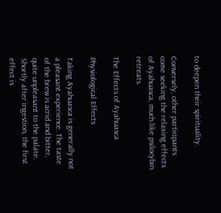to deepen their spirituality.

Conversely, other participants come seeking the relaxing effects of Ayahuasca, much like psilocybin retreats.

The Effects of Ayahuasca

Physiological Effects

Taking Ayahuasca is generally not a pleasant experience. The taste of the brew is acrid and bitter, quite unpleasant to the palate. Shortly after ingestion, the first effect is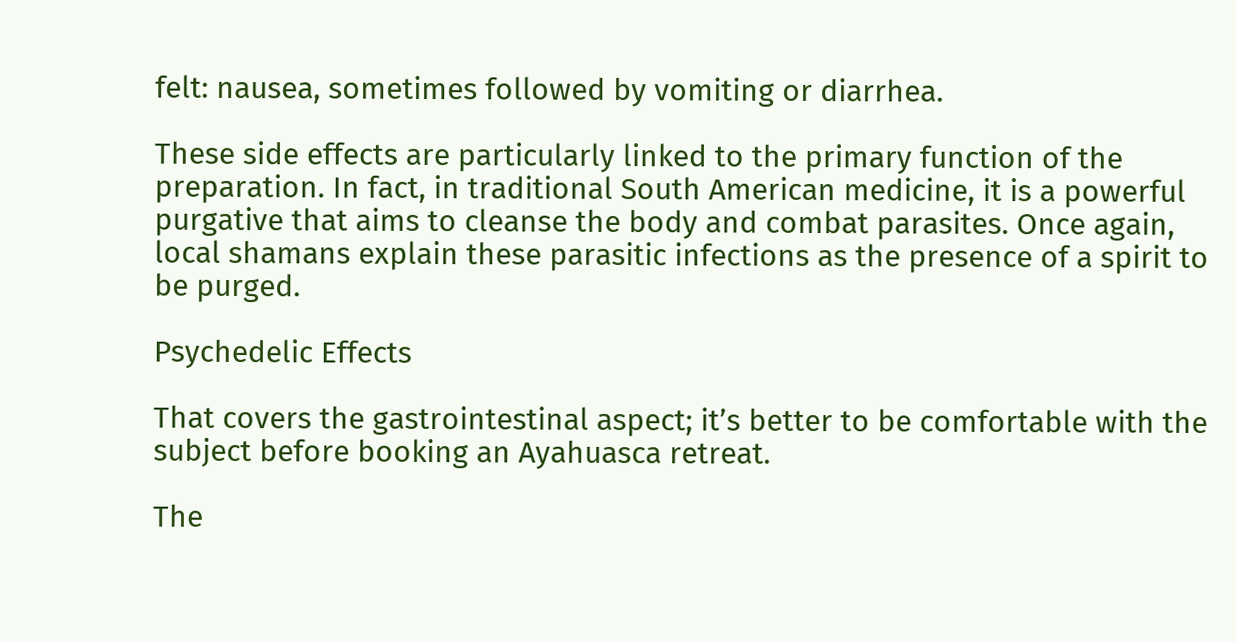felt: nausea, sometimes followed by vomiting or diarrhea.

These side effects are particularly linked to the primary function of the preparation. In fact, in traditional South American medicine, it is a powerful purgative that aims to cleanse the body and combat parasites. Once again, local shamans explain these parasitic infections as the presence of a spirit to be purged.

Psychedelic Effects

That covers the gastrointestinal aspect; it’s better to be comfortable with the subject before booking an Ayahuasca retreat.

The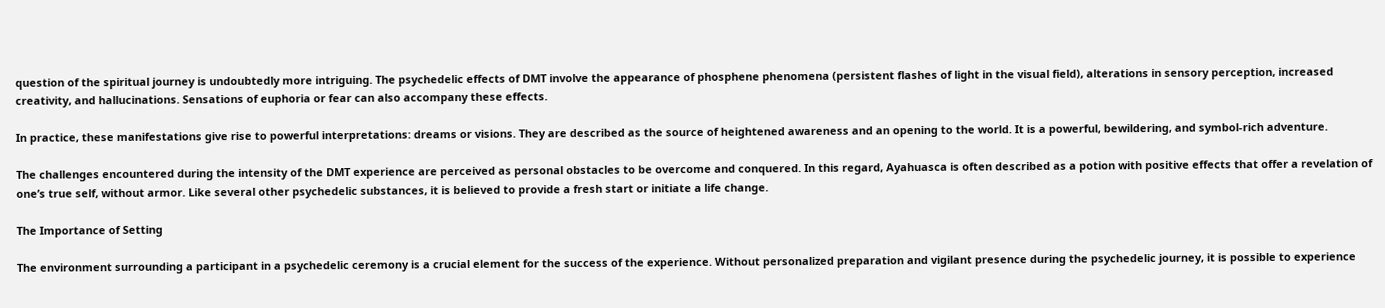question of the spiritual journey is undoubtedly more intriguing. The psychedelic effects of DMT involve the appearance of phosphene phenomena (persistent flashes of light in the visual field), alterations in sensory perception, increased creativity, and hallucinations. Sensations of euphoria or fear can also accompany these effects.

In practice, these manifestations give rise to powerful interpretations: dreams or visions. They are described as the source of heightened awareness and an opening to the world. It is a powerful, bewildering, and symbol-rich adventure.

The challenges encountered during the intensity of the DMT experience are perceived as personal obstacles to be overcome and conquered. In this regard, Ayahuasca is often described as a potion with positive effects that offer a revelation of one’s true self, without armor. Like several other psychedelic substances, it is believed to provide a fresh start or initiate a life change.

The Importance of Setting

The environment surrounding a participant in a psychedelic ceremony is a crucial element for the success of the experience. Without personalized preparation and vigilant presence during the psychedelic journey, it is possible to experience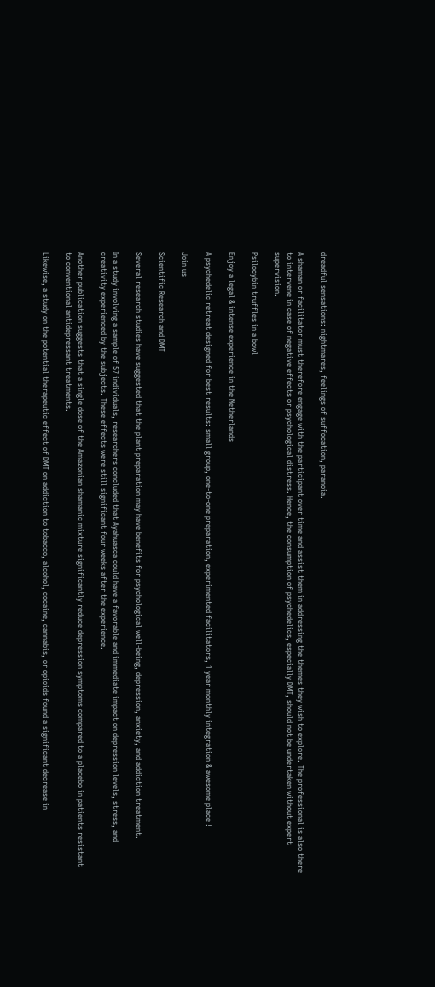dreadful sensations: nightmares, feelings of suffocation, paranoia.

A shaman or facilitator must therefore engage with the participant over time and assist them in addressing the themes they wish to explore. The professional is also there to intervene in case of negative effects or psychological distress. Hence, the consumption of psychedelics, especially DMT, should not be undertaken without expert supervision.

Psilocybin truffles in a bowl

Enjoy a legal & intense experience in the Netherlands

A psychedelic retreat designed for best results: small group, one-to-one preparation, experimented facilitators, 1 year monthly integration & awesome place !

Join us

Scientific Research and DMT

Several research studies have suggested that the plant preparation may have benefits for psychological well-being, depression, anxiety, and addiction treatment.

In a study involving a sample of 57 individuals, researchers concluded that Ayahuasca could have a favorable and immediate impact on depression levels, stress, and creativity experienced by the subjects. These effects were still significant four weeks after the experience.

Another publication suggests that a single dose of the Amazonian shamanic mixture significantly reduce depression symptoms compared to a placebo in patients resistant to conventional antidepressant treatments.

Likewise, a study on the potential therapeutic effect of DMT on addiction to tobacco, alcohol, cocaine, cannabis, or opioids found a significant decrease in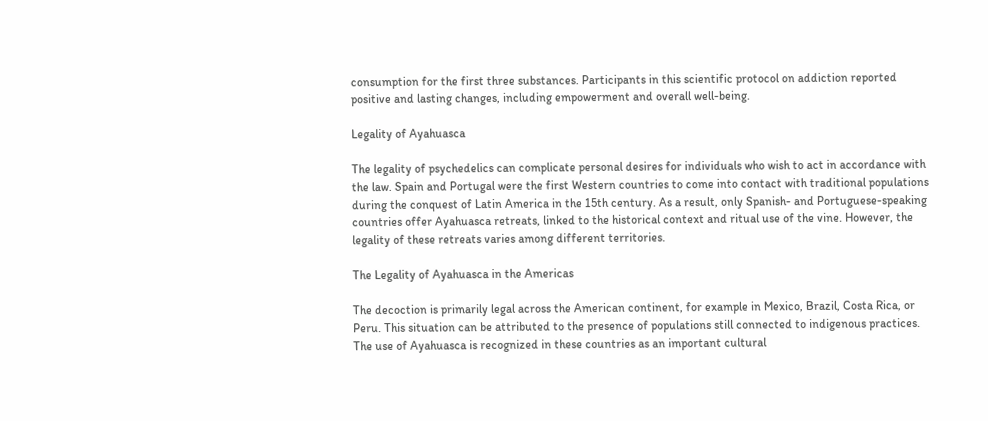consumption for the first three substances. Participants in this scientific protocol on addiction reported positive and lasting changes, including empowerment and overall well-being.

Legality of Ayahuasca

The legality of psychedelics can complicate personal desires for individuals who wish to act in accordance with the law. Spain and Portugal were the first Western countries to come into contact with traditional populations during the conquest of Latin America in the 15th century. As a result, only Spanish- and Portuguese-speaking countries offer Ayahuasca retreats, linked to the historical context and ritual use of the vine. However, the legality of these retreats varies among different territories.

The Legality of Ayahuasca in the Americas

The decoction is primarily legal across the American continent, for example in Mexico, Brazil, Costa Rica, or Peru. This situation can be attributed to the presence of populations still connected to indigenous practices. The use of Ayahuasca is recognized in these countries as an important cultural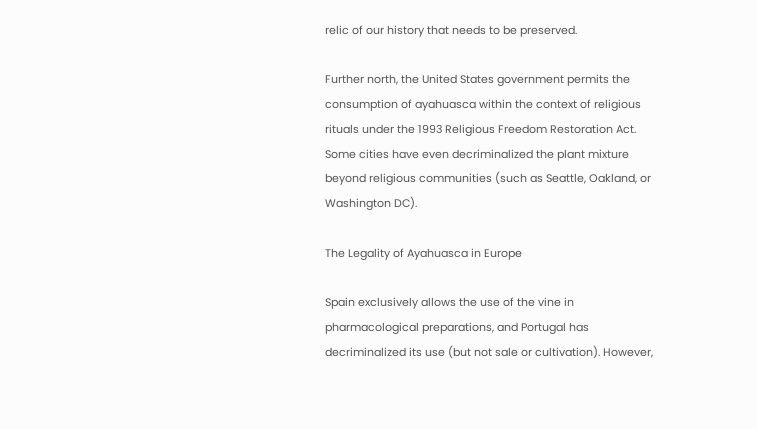relic of our history that needs to be preserved.

Further north, the United States government permits the consumption of ayahuasca within the context of religious rituals under the 1993 Religious Freedom Restoration Act. Some cities have even decriminalized the plant mixture beyond religious communities (such as Seattle, Oakland, or Washington DC).

The Legality of Ayahuasca in Europe

Spain exclusively allows the use of the vine in pharmacological preparations, and Portugal has decriminalized its use (but not sale or cultivation). However,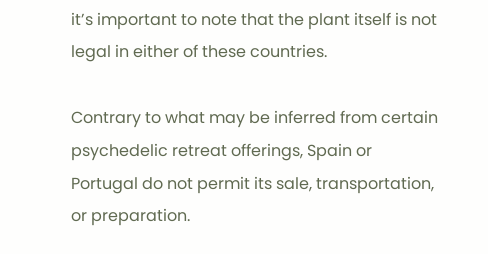it’s important to note that the plant itself is not legal in either of these countries.

Contrary to what may be inferred from certain psychedelic retreat offerings, Spain or Portugal do not permit its sale, transportation, or preparation.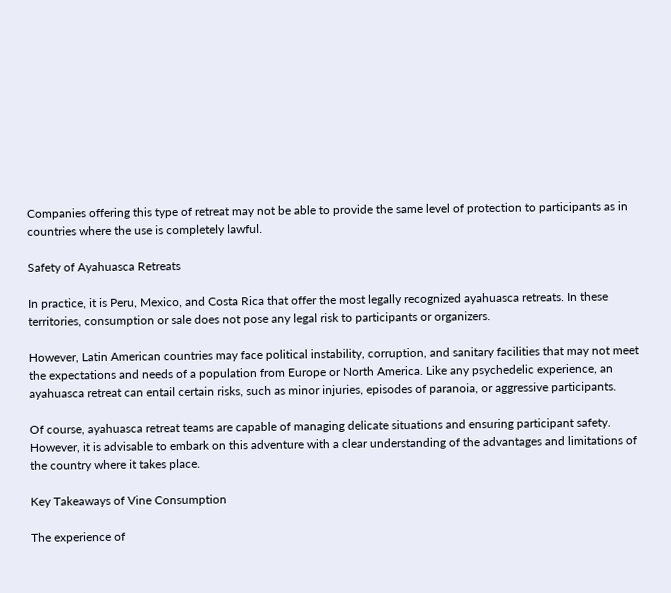Companies offering this type of retreat may not be able to provide the same level of protection to participants as in countries where the use is completely lawful.

Safety of Ayahuasca Retreats

In practice, it is Peru, Mexico, and Costa Rica that offer the most legally recognized ayahuasca retreats. In these territories, consumption or sale does not pose any legal risk to participants or organizers.

However, Latin American countries may face political instability, corruption, and sanitary facilities that may not meet the expectations and needs of a population from Europe or North America. Like any psychedelic experience, an ayahuasca retreat can entail certain risks, such as minor injuries, episodes of paranoia, or aggressive participants.

Of course, ayahuasca retreat teams are capable of managing delicate situations and ensuring participant safety. However, it is advisable to embark on this adventure with a clear understanding of the advantages and limitations of the country where it takes place.

Key Takeaways of Vine Consumption

The experience of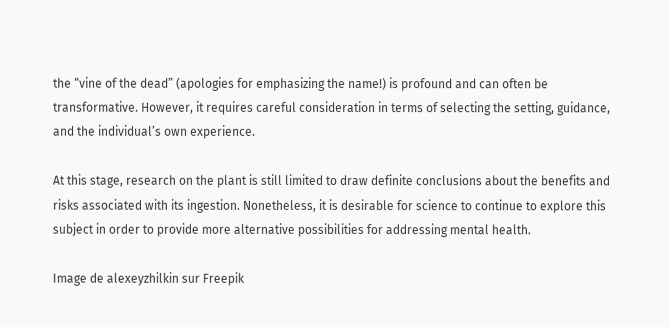the “vine of the dead” (apologies for emphasizing the name!) is profound and can often be transformative. However, it requires careful consideration in terms of selecting the setting, guidance, and the individual’s own experience.

At this stage, research on the plant is still limited to draw definite conclusions about the benefits and risks associated with its ingestion. Nonetheless, it is desirable for science to continue to explore this subject in order to provide more alternative possibilities for addressing mental health.

Image de alexeyzhilkin sur Freepik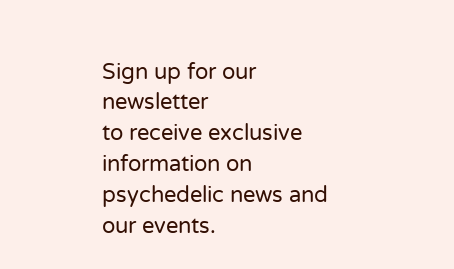Sign up for our newsletter
to receive exclusive information on psychedelic news and our events.